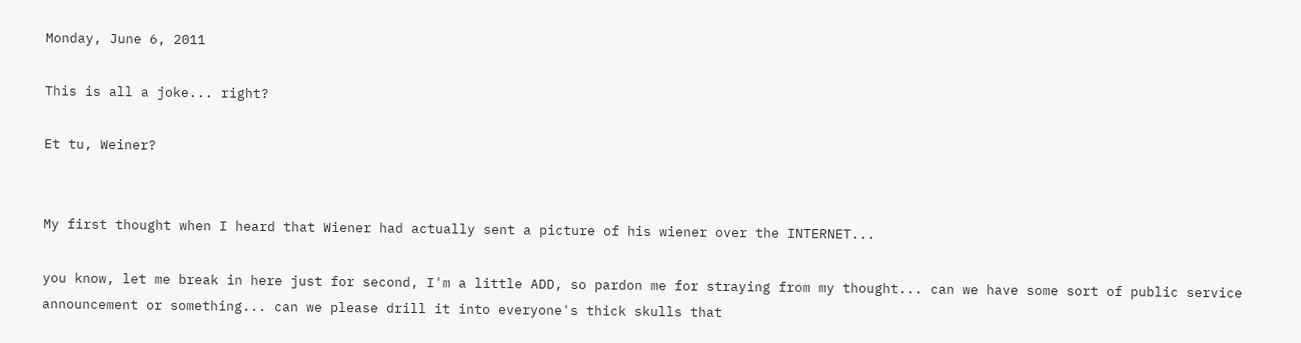Monday, June 6, 2011

This is all a joke... right?

Et tu, Weiner?


My first thought when I heard that Wiener had actually sent a picture of his wiener over the INTERNET...

you know, let me break in here just for second, I'm a little ADD, so pardon me for straying from my thought... can we have some sort of public service announcement or something... can we please drill it into everyone's thick skulls that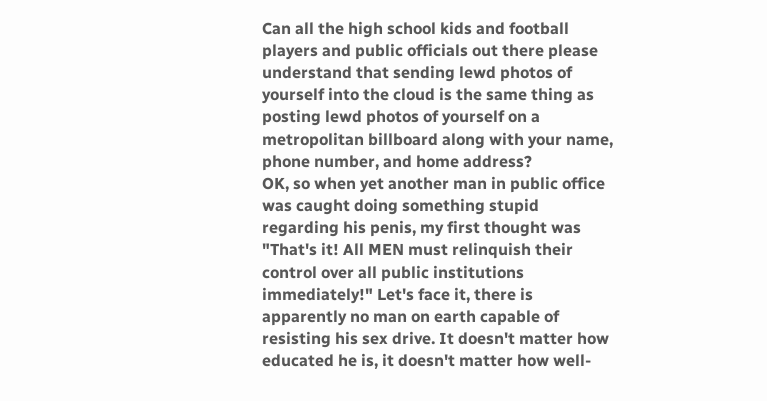Can all the high school kids and football players and public officials out there please understand that sending lewd photos of yourself into the cloud is the same thing as posting lewd photos of yourself on a metropolitan billboard along with your name, phone number, and home address?
OK, so when yet another man in public office was caught doing something stupid regarding his penis, my first thought was "That's it! All MEN must relinquish their control over all public institutions immediately!" Let's face it, there is apparently no man on earth capable of resisting his sex drive. It doesn't matter how educated he is, it doesn't matter how well-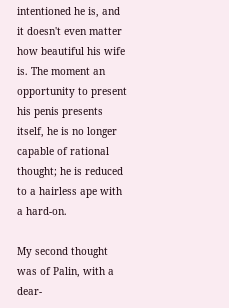intentioned he is, and it doesn't even matter how beautiful his wife is. The moment an opportunity to present his penis presents itself, he is no longer capable of rational thought; he is reduced to a hairless ape with a hard-on.

My second thought was of Palin, with a dear-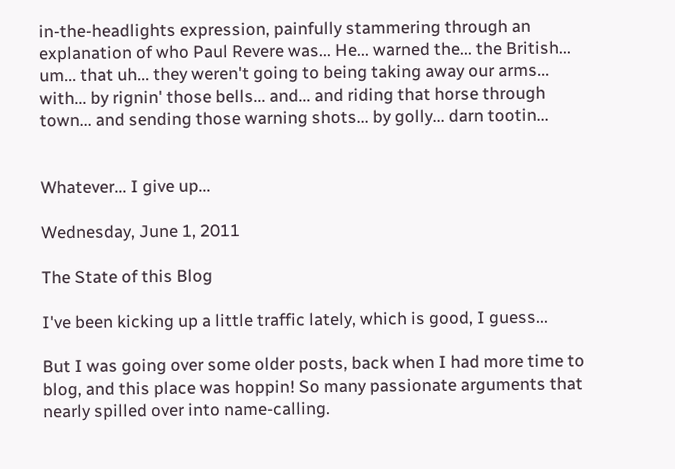in-the-headlights expression, painfully stammering through an explanation of who Paul Revere was... He... warned the... the British... um... that uh... they weren't going to being taking away our arms... with... by rignin' those bells... and... and riding that horse through town... and sending those warning shots... by golly... darn tootin...


Whatever... I give up...

Wednesday, June 1, 2011

The State of this Blog

I've been kicking up a little traffic lately, which is good, I guess...

But I was going over some older posts, back when I had more time to blog, and this place was hoppin! So many passionate arguments that nearly spilled over into name-calling.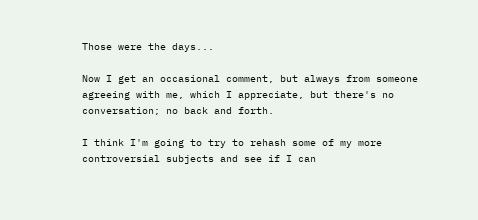Those were the days...

Now I get an occasional comment, but always from someone agreeing with me, which I appreciate, but there's no conversation; no back and forth.

I think I'm going to try to rehash some of my more controversial subjects and see if I can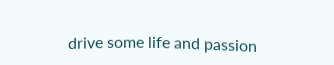drive some life and passion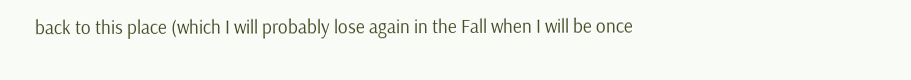back to this place (which I will probably lose again in the Fall when I will be once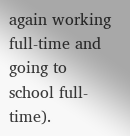again working full-time and going to school full-time).